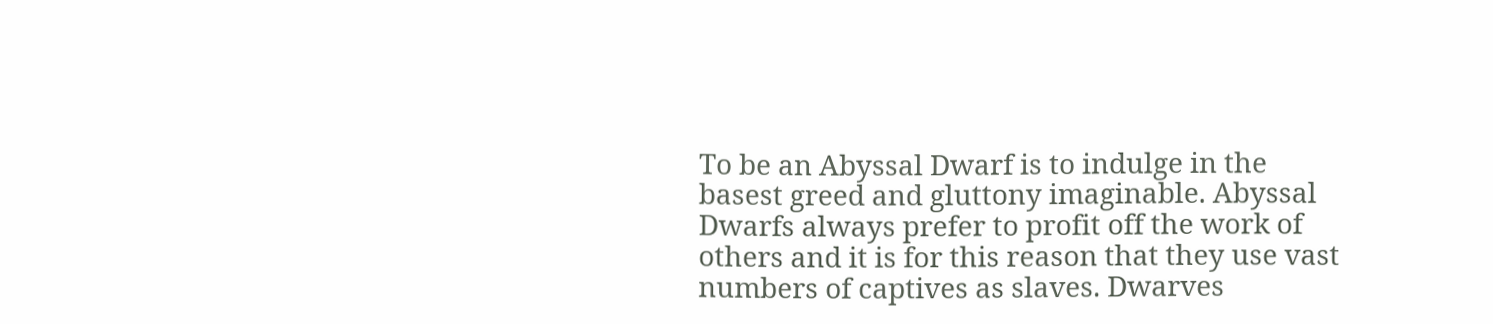To be an Abyssal Dwarf is to indulge in the basest greed and gluttony imaginable. Abyssal Dwarfs always prefer to profit off the work of others and it is for this reason that they use vast numbers of captives as slaves. Dwarves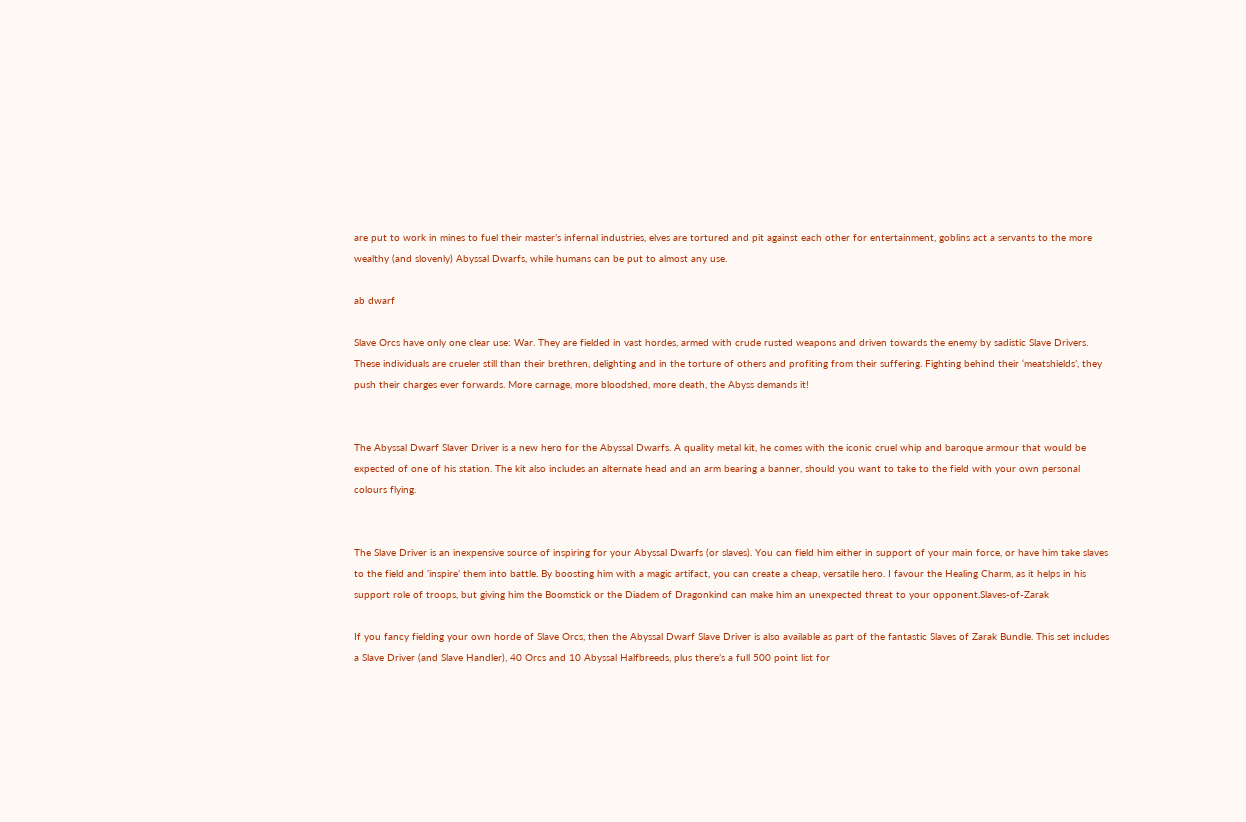are put to work in mines to fuel their master’s infernal industries, elves are tortured and pit against each other for entertainment, goblins act a servants to the more wealthy (and slovenly) Abyssal Dwarfs, while humans can be put to almost any use.

ab dwarf

Slave Orcs have only one clear use: War. They are fielded in vast hordes, armed with crude rusted weapons and driven towards the enemy by sadistic Slave Drivers. These individuals are crueler still than their brethren, delighting and in the torture of others and profiting from their suffering. Fighting behind their ‘meatshields’, they push their charges ever forwards. More carnage, more bloodshed, more death, the Abyss demands it!


The Abyssal Dwarf Slaver Driver is a new hero for the Abyssal Dwarfs. A quality metal kit, he comes with the iconic cruel whip and baroque armour that would be expected of one of his station. The kit also includes an alternate head and an arm bearing a banner, should you want to take to the field with your own personal colours flying.


The Slave Driver is an inexpensive source of inspiring for your Abyssal Dwarfs (or slaves). You can field him either in support of your main force, or have him take slaves to the field and ‘inspire’ them into battle. By boosting him with a magic artifact, you can create a cheap, versatile hero. I favour the Healing Charm, as it helps in his support role of troops, but giving him the Boomstick or the Diadem of Dragonkind can make him an unexpected threat to your opponent.Slaves-of-Zarak

If you fancy fielding your own horde of Slave Orcs, then the Abyssal Dwarf Slave Driver is also available as part of the fantastic Slaves of Zarak Bundle. This set includes a Slave Driver (and Slave Handler), 40 Orcs and 10 Abyssal Halfbreeds, plus there’s a full 500 point list for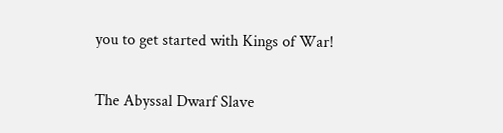you to get started with Kings of War!

The Abyssal Dwarf Slave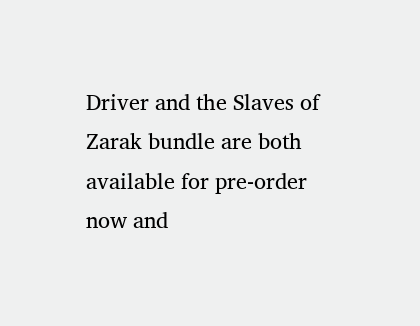Driver and the Slaves of Zarak bundle are both available for pre-order now and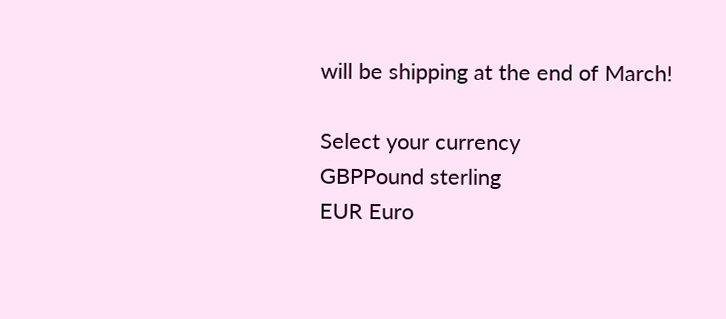will be shipping at the end of March!

Select your currency
GBPPound sterling
EUR Euro